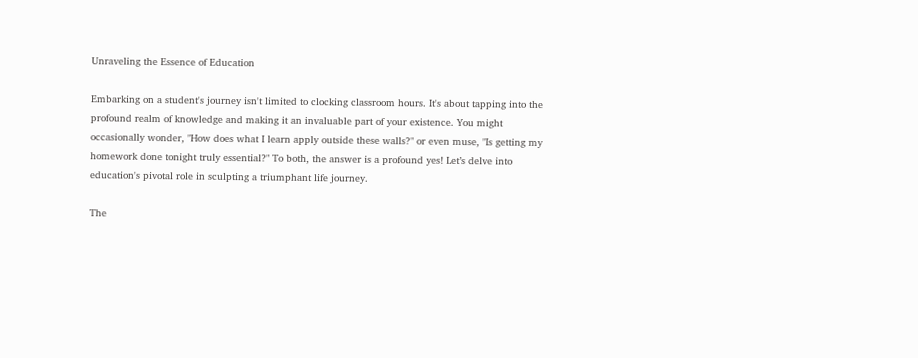Unraveling the Essence of Education

Embarking on a student's journey isn't limited to clocking classroom hours. It's about tapping into the profound realm of knowledge and making it an invaluable part of your existence. You might occasionally wonder, "How does what I learn apply outside these walls?" or even muse, "Is getting my homework done tonight truly essential?" To both, the answer is a profound yes! Let’s delve into education's pivotal role in sculpting a triumphant life journey.

The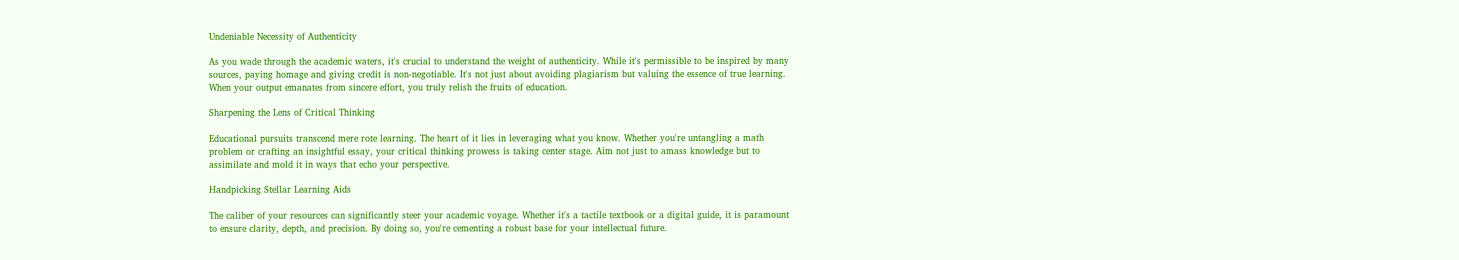Undeniable Necessity of Authenticity

As you wade through the academic waters, it's crucial to understand the weight of authenticity. While it's permissible to be inspired by many sources, paying homage and giving credit is non-negotiable. It's not just about avoiding plagiarism but valuing the essence of true learning. When your output emanates from sincere effort, you truly relish the fruits of education.

Sharpening the Lens of Critical Thinking

Educational pursuits transcend mere rote learning. The heart of it lies in leveraging what you know. Whether you're untangling a math problem or crafting an insightful essay, your critical thinking prowess is taking center stage. Aim not just to amass knowledge but to assimilate and mold it in ways that echo your perspective.

Handpicking Stellar Learning Aids

The caliber of your resources can significantly steer your academic voyage. Whether it's a tactile textbook or a digital guide, it is paramount to ensure clarity, depth, and precision. By doing so, you're cementing a robust base for your intellectual future.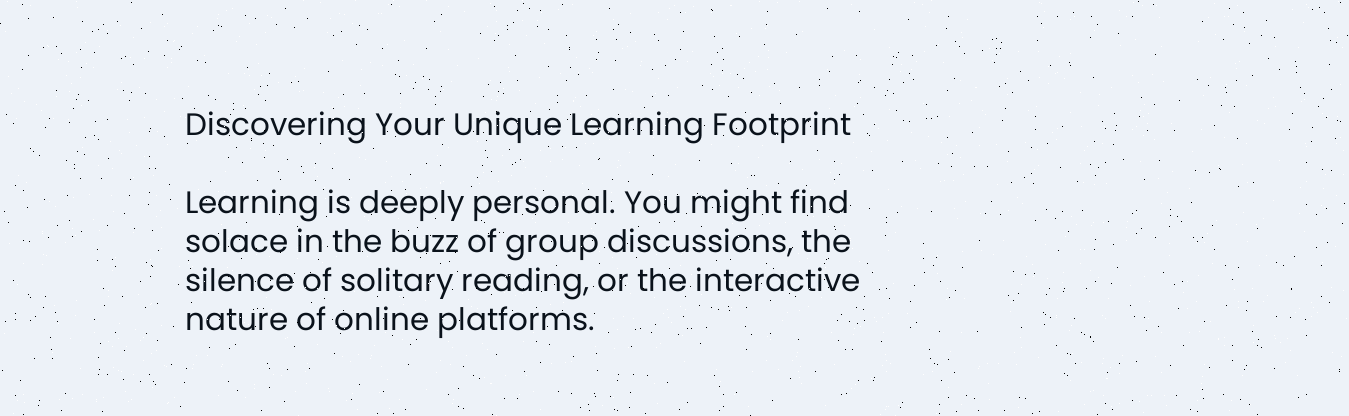Discovering Your Unique Learning Footprint

Learning is deeply personal. You might find solace in the buzz of group discussions, the silence of solitary reading, or the interactive nature of online platforms.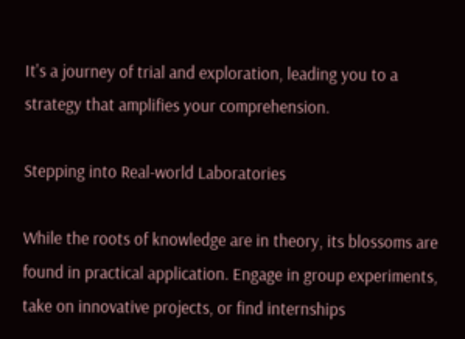It's a journey of trial and exploration, leading you to a strategy that amplifies your comprehension.

Stepping into Real-world Laboratories

While the roots of knowledge are in theory, its blossoms are found in practical application. Engage in group experiments, take on innovative projects, or find internships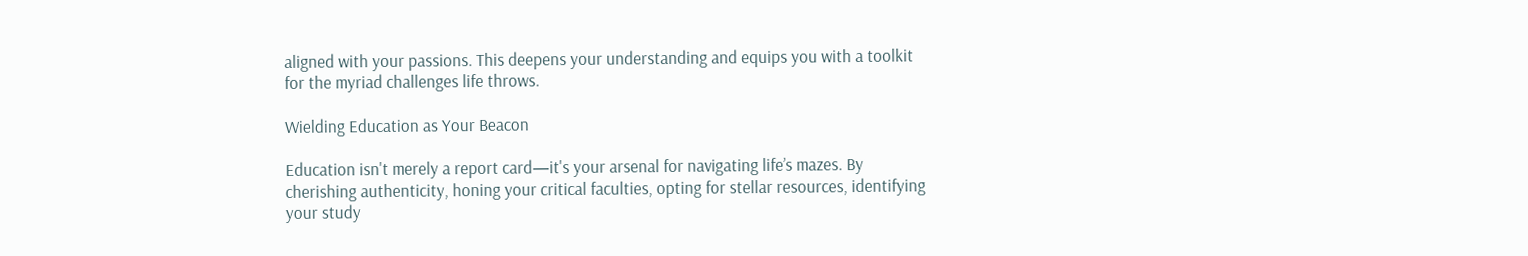aligned with your passions. This deepens your understanding and equips you with a toolkit for the myriad challenges life throws.

Wielding Education as Your Beacon

Education isn't merely a report card—it's your arsenal for navigating life’s mazes. By cherishing authenticity, honing your critical faculties, opting for stellar resources, identifying your study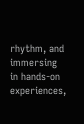rhythm, and immersing in hands-on experiences,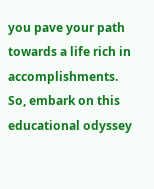you pave your path towards a life rich in accomplishments. So, embark on this educational odyssey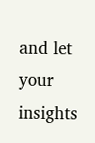and let your insights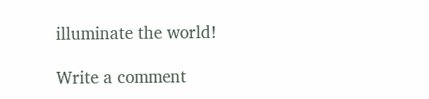illuminate the world!

Write a comment